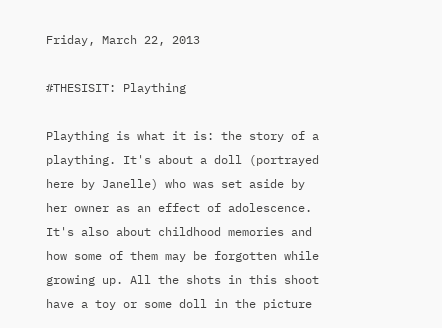Friday, March 22, 2013

#THESISIT: Plaything

Plaything is what it is: the story of a plaything. It's about a doll (portrayed here by Janelle) who was set aside by her owner as an effect of adolescence. It's also about childhood memories and how some of them may be forgotten while growing up. All the shots in this shoot have a toy or some doll in the picture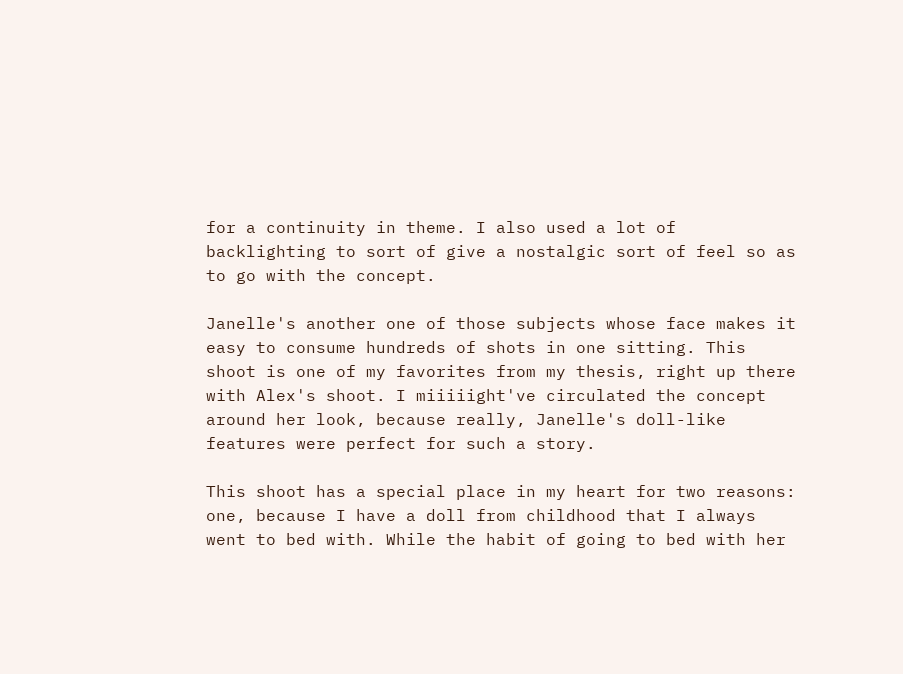for a continuity in theme. I also used a lot of backlighting to sort of give a nostalgic sort of feel so as to go with the concept.

Janelle's another one of those subjects whose face makes it easy to consume hundreds of shots in one sitting. This shoot is one of my favorites from my thesis, right up there with Alex's shoot. I miiiiight've circulated the concept around her look, because really, Janelle's doll-like features were perfect for such a story.

This shoot has a special place in my heart for two reasons: one, because I have a doll from childhood that I always went to bed with. While the habit of going to bed with her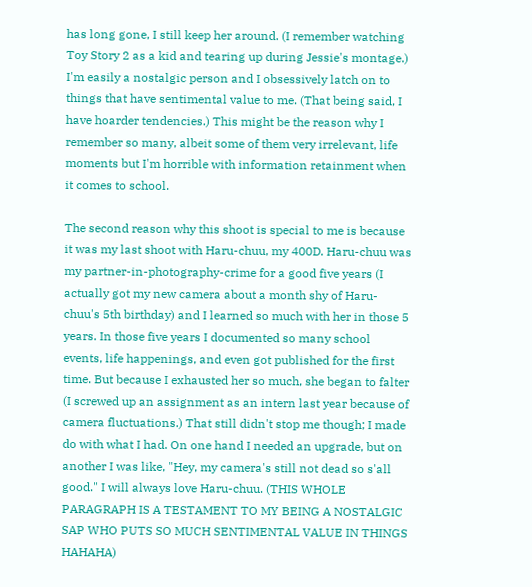has long gone, I still keep her around. (I remember watching Toy Story 2 as a kid and tearing up during Jessie's montage.) I'm easily a nostalgic person and I obsessively latch on to things that have sentimental value to me. (That being said, I have hoarder tendencies.) This might be the reason why I remember so many, albeit some of them very irrelevant, life moments but I'm horrible with information retainment when it comes to school.

The second reason why this shoot is special to me is because it was my last shoot with Haru-chuu, my 400D. Haru-chuu was my partner-in-photography-crime for a good five years (I actually got my new camera about a month shy of Haru-chuu's 5th birthday) and I learned so much with her in those 5 years. In those five years I documented so many school events, life happenings, and even got published for the first time. But because I exhausted her so much, she began to falter (I screwed up an assignment as an intern last year because of camera fluctuations.) That still didn't stop me though; I made do with what I had. On one hand I needed an upgrade, but on another I was like, "Hey, my camera's still not dead so s'all good." I will always love Haru-chuu. (THIS WHOLE PARAGRAPH IS A TESTAMENT TO MY BEING A NOSTALGIC SAP WHO PUTS SO MUCH SENTIMENTAL VALUE IN THINGS HAHAHA)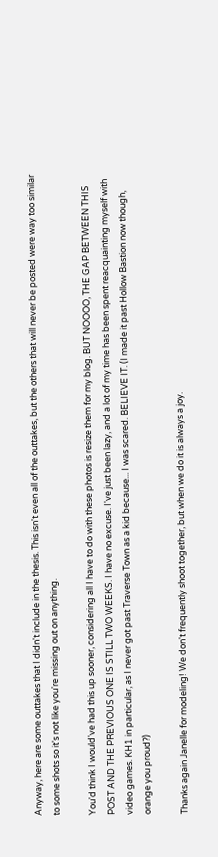Anyway, here are some outtakes that I didn't include in the thesis. This isn't even all of the outtakes, but the others that will never be posted were way too similar to some shots so it's not like you're missing out on anything.

You'd think I would've had this up sooner, considering all I have to do with these photos is resize them for my blog. BUT NOOOO, THE GAP BETWEEN THIS POST AND THE PREVIOUS ONE IS STILL TWO WEEKS. I have no excuse. I've just been lazy, and a lot of my time has been spent reacquainting myself with video games. KH1 in particular, as I never got past Traverse Town as a kid because... I was scared. BELIEVE IT. (I made it past Hollow Bastion now though, orange you proud?)

Thanks again Janelle for modeling! We don't frequently shoot together, but when we do it is always a joy.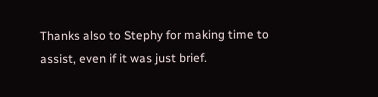Thanks also to Stephy for making time to assist, even if it was just brief.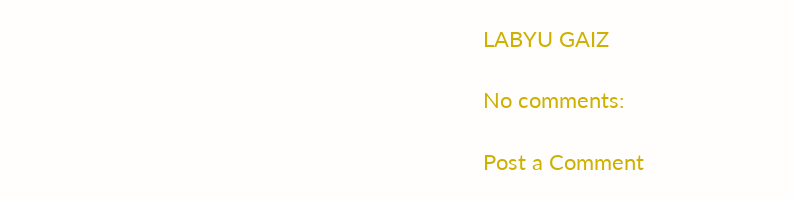LABYU GAIZ

No comments:

Post a Comment